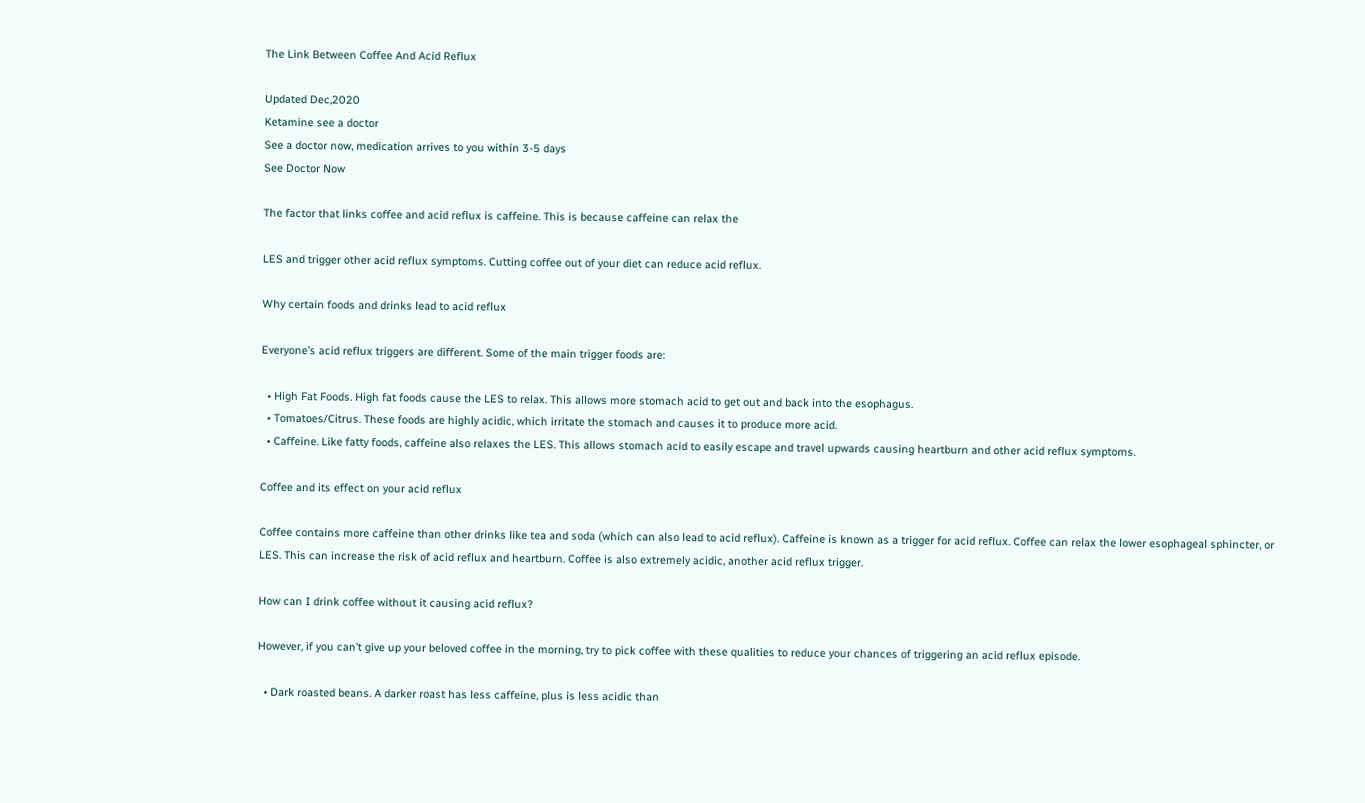The Link Between Coffee And Acid Reflux

Updated Dec,2020
Ketamine see a doctor
See a doctor now, medication arrives to you within 3-5 days
See Doctor Now

The factor that links coffee and acid reflux is caffeine. This is because caffeine can relax the

LES and trigger other acid reflux symptoms. Cutting coffee out of your diet can reduce acid reflux.

Why certain foods and drinks lead to acid reflux

Everyone’s acid reflux triggers are different. Some of the main trigger foods are:

  • High Fat Foods. High fat foods cause the LES to relax. This allows more stomach acid to get out and back into the esophagus.
  • Tomatoes/Citrus. These foods are highly acidic, which irritate the stomach and causes it to produce more acid.
  • Caffeine. Like fatty foods, caffeine also relaxes the LES. This allows stomach acid to easily escape and travel upwards causing heartburn and other acid reflux symptoms.

Coffee and its effect on your acid reflux

Coffee contains more caffeine than other drinks like tea and soda (which can also lead to acid reflux). Caffeine is known as a trigger for acid reflux. Coffee can relax the lower esophageal sphincter, or LES. This can increase the risk of acid reflux and heartburn. Coffee is also extremely acidic, another acid reflux trigger.

How can I drink coffee without it causing acid reflux?

However, if you can’t give up your beloved coffee in the morning, try to pick coffee with these qualities to reduce your chances of triggering an acid reflux episode.

  • Dark roasted beans. A darker roast has less caffeine, plus is less acidic than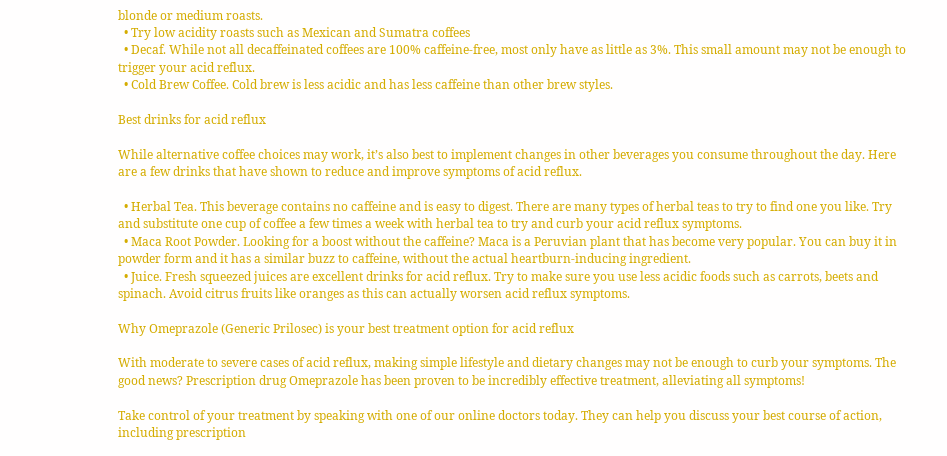blonde or medium roasts.
  • Try low acidity roasts such as Mexican and Sumatra coffees
  • Decaf. While not all decaffeinated coffees are 100% caffeine-free, most only have as little as 3%. This small amount may not be enough to trigger your acid reflux.
  • Cold Brew Coffee. Cold brew is less acidic and has less caffeine than other brew styles.

Best drinks for acid reflux

While alternative coffee choices may work, it’s also best to implement changes in other beverages you consume throughout the day. Here are a few drinks that have shown to reduce and improve symptoms of acid reflux.

  • Herbal Tea. This beverage contains no caffeine and is easy to digest. There are many types of herbal teas to try to find one you like. Try and substitute one cup of coffee a few times a week with herbal tea to try and curb your acid reflux symptoms.
  • Maca Root Powder. Looking for a boost without the caffeine? Maca is a Peruvian plant that has become very popular. You can buy it in powder form and it has a similar buzz to caffeine, without the actual heartburn-inducing ingredient.
  • Juice. Fresh squeezed juices are excellent drinks for acid reflux. Try to make sure you use less acidic foods such as carrots, beets and spinach. Avoid citrus fruits like oranges as this can actually worsen acid reflux symptoms.

Why Omeprazole (Generic Prilosec) is your best treatment option for acid reflux

With moderate to severe cases of acid reflux, making simple lifestyle and dietary changes may not be enough to curb your symptoms. The good news? Prescription drug Omeprazole has been proven to be incredibly effective treatment, alleviating all symptoms!

Take control of your treatment by speaking with one of our online doctors today. They can help you discuss your best course of action, including prescription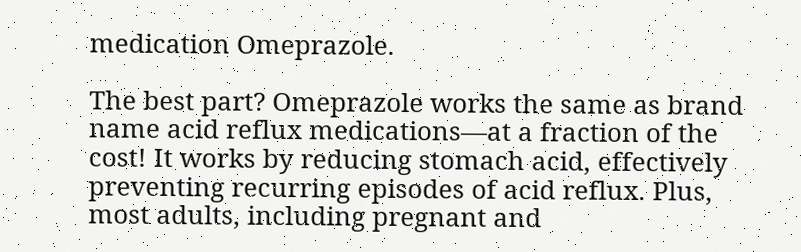medication Omeprazole.

The best part? Omeprazole works the same as brand name acid reflux medications—at a fraction of the cost! It works by reducing stomach acid, effectively preventing recurring episodes of acid reflux. Plus, most adults, including pregnant and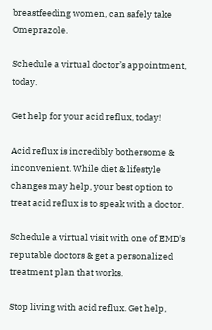breastfeeding women, can safely take Omeprazole.

Schedule a virtual doctor’s appointment, today.

Get help for your acid reflux, today!

Acid reflux is incredibly bothersome & inconvenient. While diet & lifestyle changes may help, your best option to treat acid reflux is to speak with a doctor.

Schedule a virtual visit with one of EMD's reputable doctors & get a personalized treatment plan that works.

Stop living with acid reflux. Get help,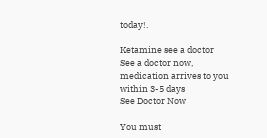today!.

Ketamine see a doctor
See a doctor now, medication arrives to you within 3-5 days
See Doctor Now

You must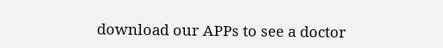download our APPs to see a doctor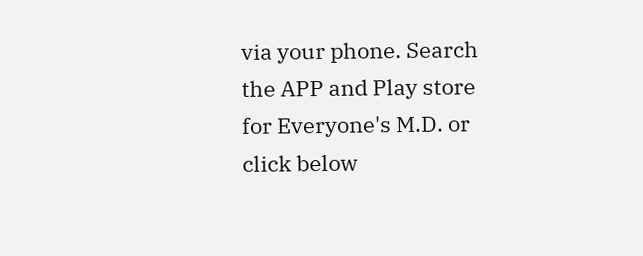via your phone. Search the APP and Play store for Everyone's M.D. or click below